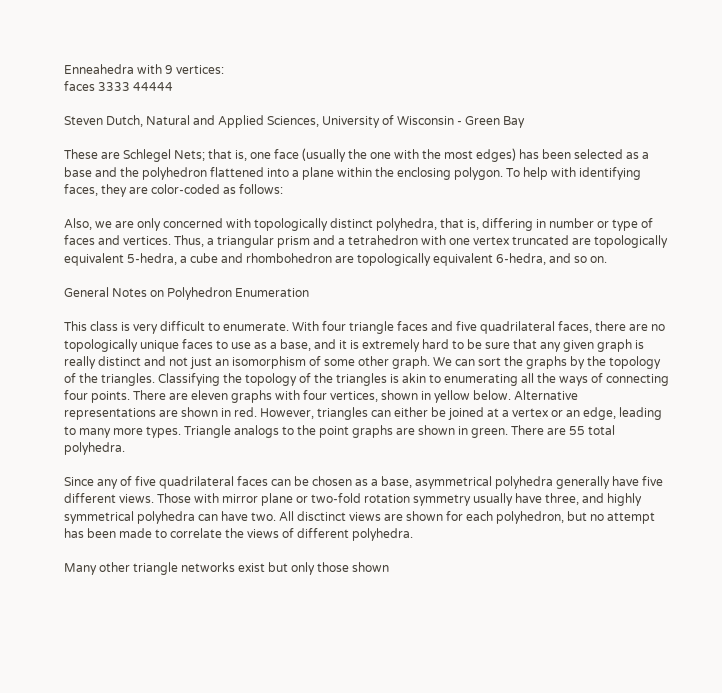Enneahedra with 9 vertices:
faces 3333 44444

Steven Dutch, Natural and Applied Sciences, University of Wisconsin - Green Bay

These are Schlegel Nets; that is, one face (usually the one with the most edges) has been selected as a base and the polyhedron flattened into a plane within the enclosing polygon. To help with identifying faces, they are color-coded as follows:

Also, we are only concerned with topologically distinct polyhedra, that is, differing in number or type of faces and vertices. Thus, a triangular prism and a tetrahedron with one vertex truncated are topologically equivalent 5-hedra, a cube and rhombohedron are topologically equivalent 6-hedra, and so on.

General Notes on Polyhedron Enumeration

This class is very difficult to enumerate. With four triangle faces and five quadrilateral faces, there are no topologically unique faces to use as a base, and it is extremely hard to be sure that any given graph is really distinct and not just an isomorphism of some other graph. We can sort the graphs by the topology of the triangles. Classifying the topology of the triangles is akin to enumerating all the ways of connecting four points. There are eleven graphs with four vertices, shown in yellow below. Alternative representations are shown in red. However, triangles can either be joined at a vertex or an edge, leading to many more types. Triangle analogs to the point graphs are shown in green. There are 55 total polyhedra.

Since any of five quadrilateral faces can be chosen as a base, asymmetrical polyhedra generally have five different views. Those with mirror plane or two-fold rotation symmetry usually have three, and highly symmetrical polyhedra can have two. All disctinct views are shown for each polyhedron, but no attempt has been made to correlate the views of different polyhedra.

Many other triangle networks exist but only those shown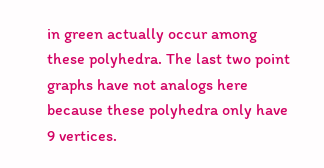in green actually occur among these polyhedra. The last two point graphs have not analogs here because these polyhedra only have 9 vertices.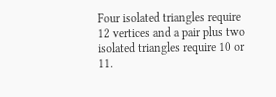Four isolated triangles require 12 vertices and a pair plus two isolated triangles require 10 or 11.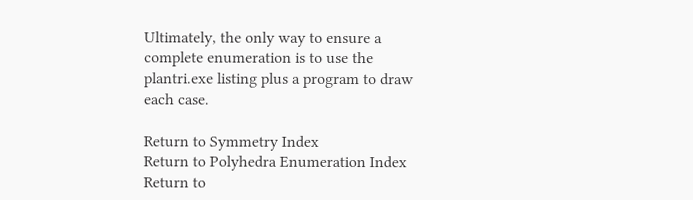Ultimately, the only way to ensure a complete enumeration is to use the plantri.exe listing plus a program to draw each case.

Return to Symmetry Index
Return to Polyhedra Enumeration Index
Return to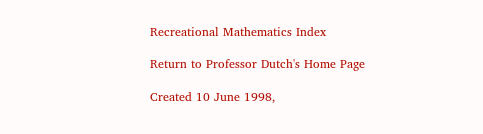Recreational Mathematics Index

Return to Professor Dutch's Home Page

Created 10 June 1998,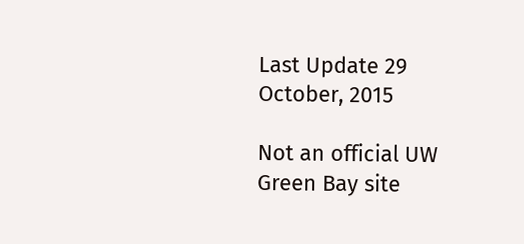Last Update 29 October, 2015

Not an official UW Green Bay site